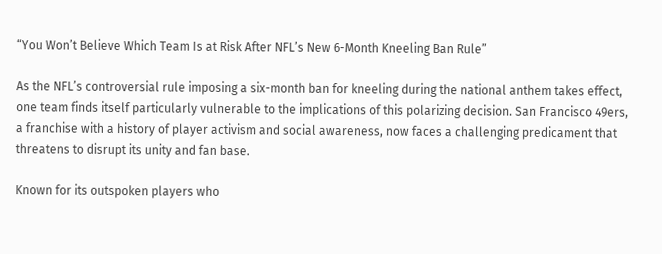“You Won’t Believe Which Team Is at Risk After NFL’s New 6-Month Kneeling Ban Rule”

As the NFL’s controversial rule imposing a six-month ban for kneeling during the national anthem takes effect, one team finds itself particularly vulnerable to the implications of this polarizing decision. San Francisco 49ers, a franchise with a history of player activism and social awareness, now faces a challenging predicament that threatens to disrupt its unity and fan base.

Known for its outspoken players who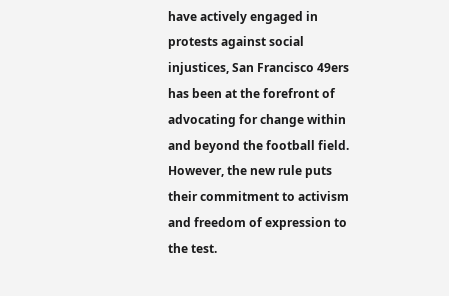have actively engaged in protests against social injustices, San Francisco 49ers has been at the forefront of advocating for change within and beyond the football field. However, the new rule puts their commitment to activism and freedom of expression to the test.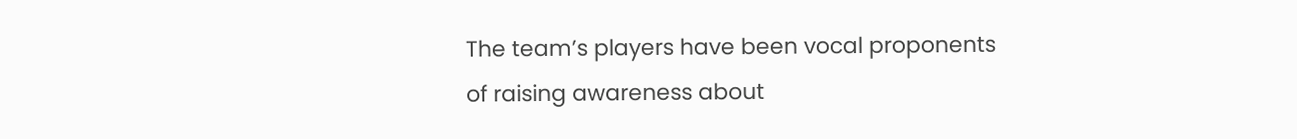The team’s players have been vocal proponents of raising awareness about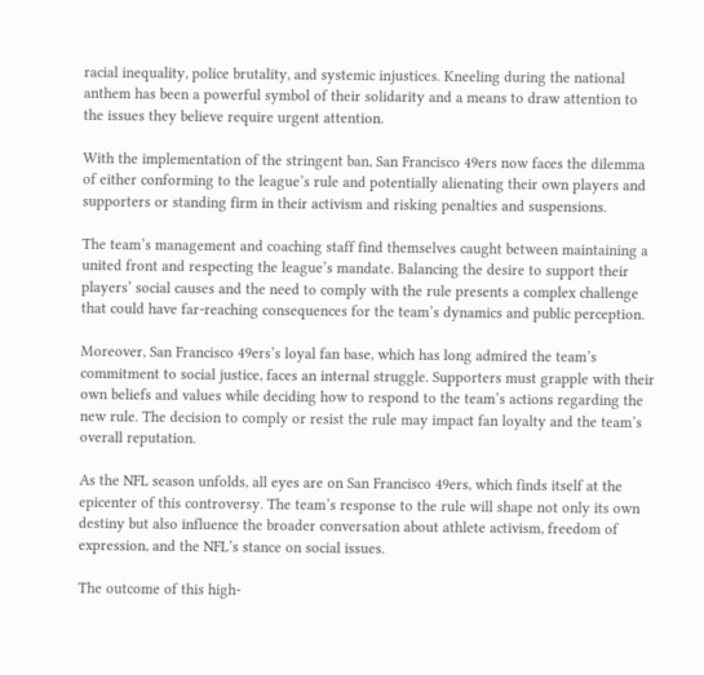racial inequality, police brutality, and systemic injustices. Kneeling during the national anthem has been a powerful symbol of their solidarity and a means to draw attention to the issues they believe require urgent attention.

With the implementation of the stringent ban, San Francisco 49ers now faces the dilemma of either conforming to the league’s rule and potentially alienating their own players and supporters or standing firm in their activism and risking penalties and suspensions.

The team’s management and coaching staff find themselves caught between maintaining a united front and respecting the league’s mandate. Balancing the desire to support their players’ social causes and the need to comply with the rule presents a complex challenge that could have far-reaching consequences for the team’s dynamics and public perception.

Moreover, San Francisco 49ers’s loyal fan base, which has long admired the team’s commitment to social justice, faces an internal struggle. Supporters must grapple with their own beliefs and values while deciding how to respond to the team’s actions regarding the new rule. The decision to comply or resist the rule may impact fan loyalty and the team’s overall reputation.

As the NFL season unfolds, all eyes are on San Francisco 49ers, which finds itself at the epicenter of this controversy. The team’s response to the rule will shape not only its own destiny but also influence the broader conversation about athlete activism, freedom of expression, and the NFL’s stance on social issues.

The outcome of this high-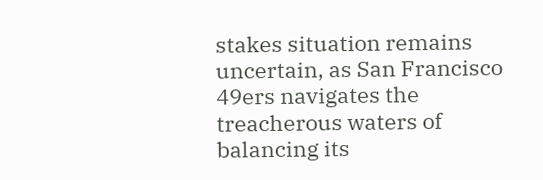stakes situation remains uncertain, as San Francisco 49ers navigates the treacherous waters of balancing its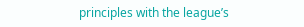principles with the league’s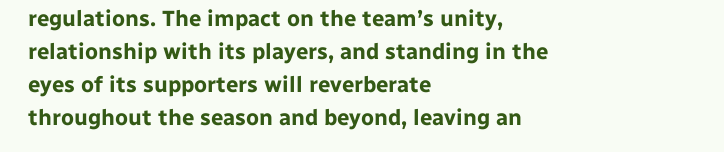regulations. The impact on the team’s unity, relationship with its players, and standing in the eyes of its supporters will reverberate throughout the season and beyond, leaving an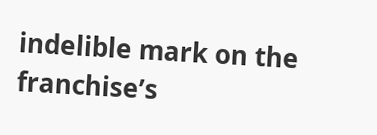indelible mark on the franchise’s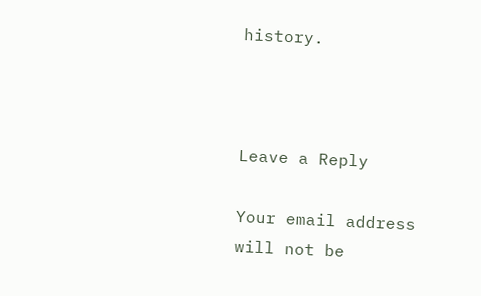history.



Leave a Reply

Your email address will not be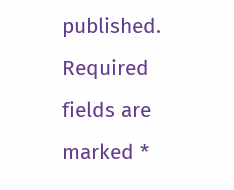published. Required fields are marked *